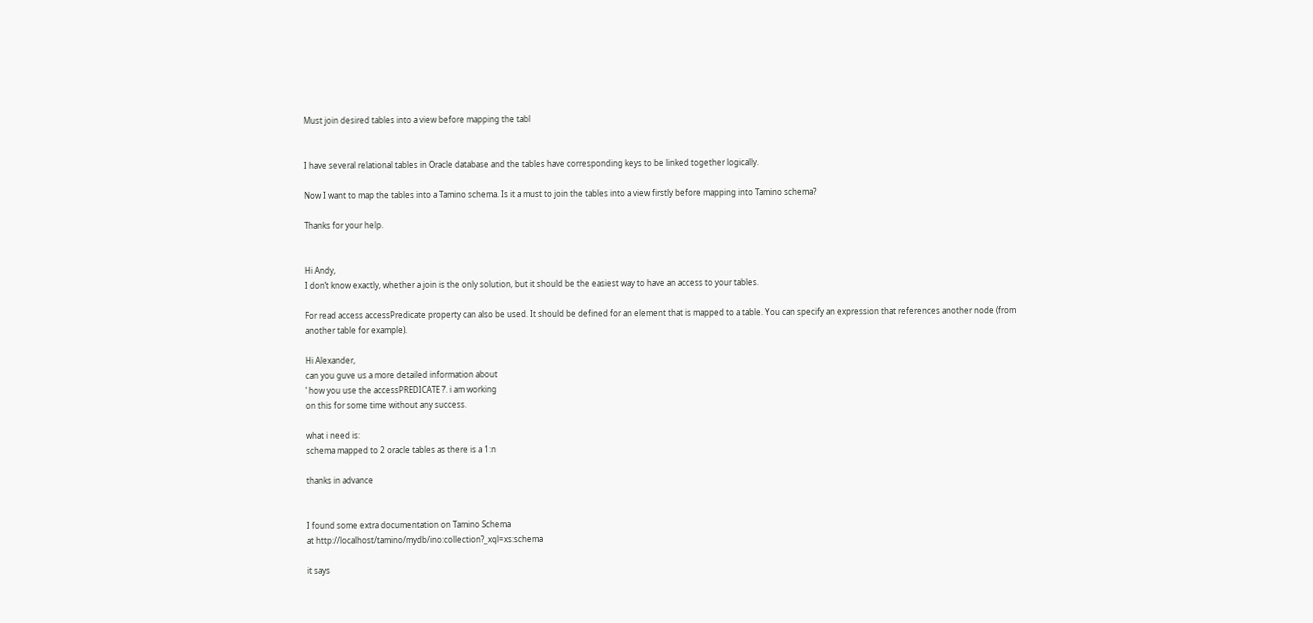Must join desired tables into a view before mapping the tabl


I have several relational tables in Oracle database and the tables have corresponding keys to be linked together logically.

Now I want to map the tables into a Tamino schema. Is it a must to join the tables into a view firstly before mapping into Tamino schema?

Thanks for your help.


Hi Andy,
I don’t know exactly, whether a join is the only solution, but it should be the easiest way to have an access to your tables.

For read access accessPredicate property can also be used. It should be defined for an element that is mapped to a table. You can specify an expression that references another node (from another table for example).

Hi Alexander,
can you guve us a more detailed information about
’ how you use the accessPREDICATE ?’. i am working
on this for some time without any success.

what i need is:
schema mapped to 2 oracle tables as there is a 1:n

thanks in advance


I found some extra documentation on Tamino Schema
at http://localhost/tamino/mydb/ino:collection?_xql=xs:schema

it says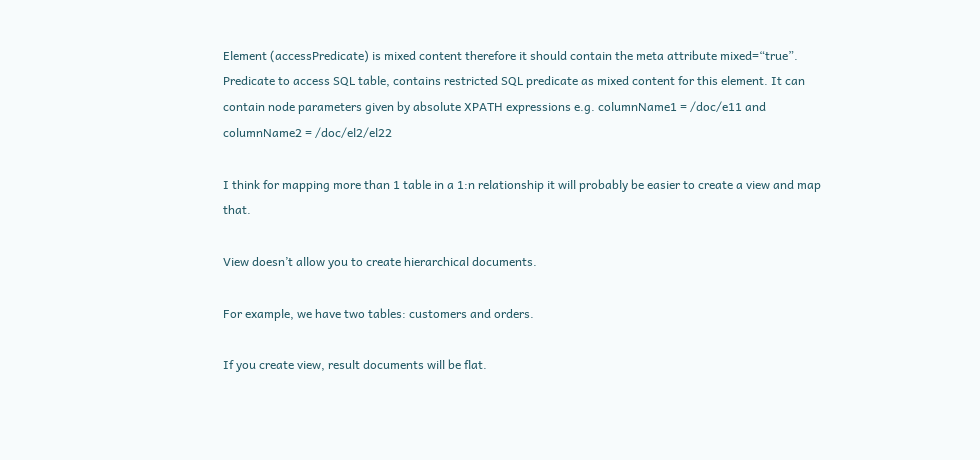Element (accessPredicate) is mixed content therefore it should contain the meta attribute mixed=“true”. Predicate to access SQL table, contains restricted SQL predicate as mixed content for this element. It can contain node parameters given by absolute XPATH expressions e.g. columnName1 = /doc/e11 and columnName2 = /doc/el2/el22

I think for mapping more than 1 table in a 1:n relationship it will probably be easier to create a view and map that.

View doesn’t allow you to create hierarchical documents.

For example, we have two tables: customers and orders.

If you create view, result documents will be flat.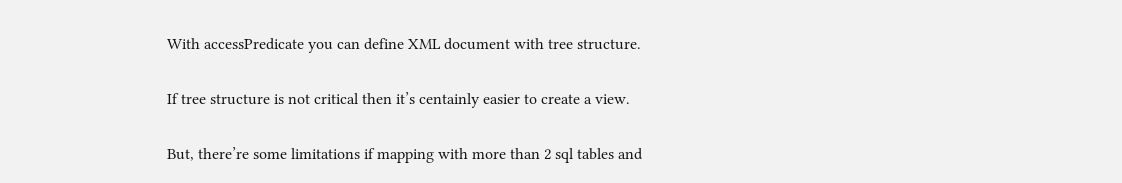With accessPredicate you can define XML document with tree structure.

If tree structure is not critical then it’s centainly easier to create a view.

But, there’re some limitations if mapping with more than 2 sql tables and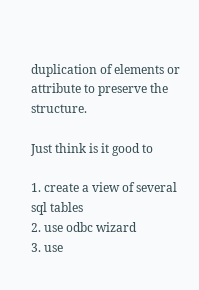duplication of elements or attribute to preserve the structure.

Just think is it good to

1. create a view of several sql tables
2. use odbc wizard
3. use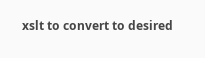xslt to convert to desired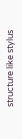structure like stylus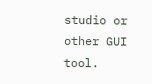studio or other GUI tool.